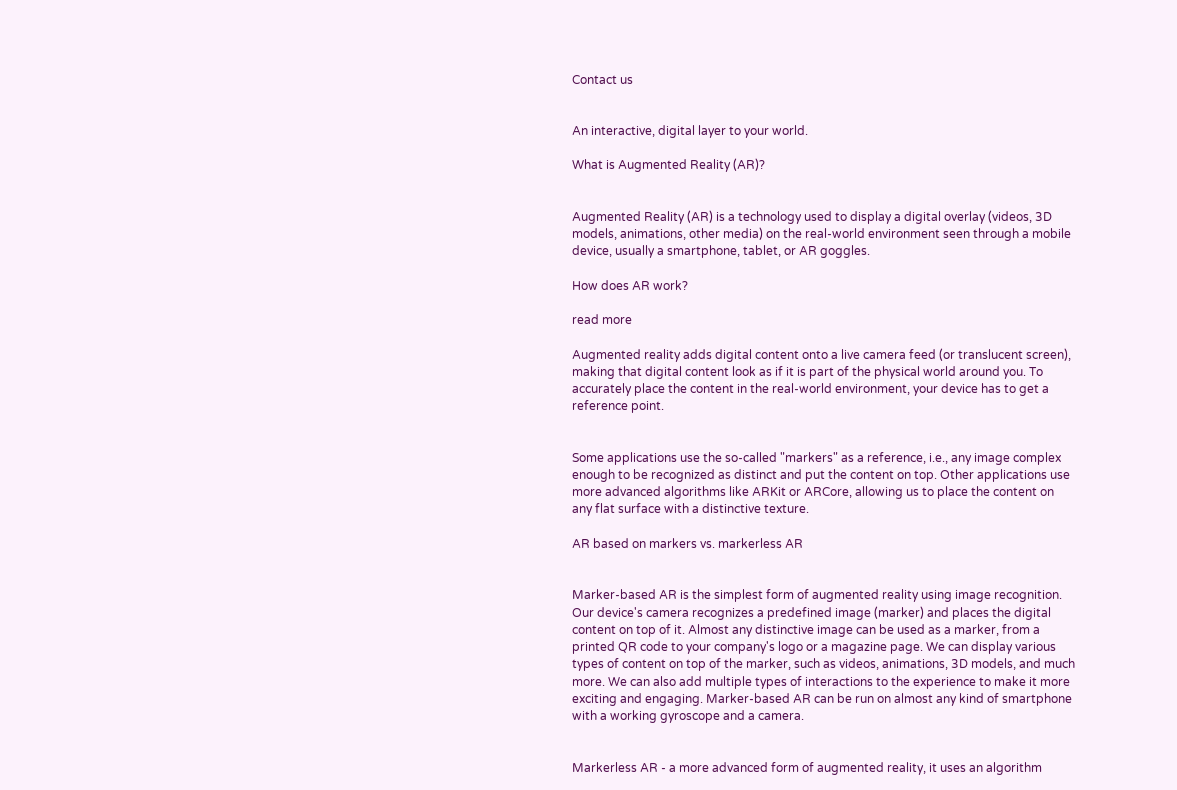Contact us


An interactive, digital layer to your world.

What is Augmented Reality (AR)?


Augmented Reality (AR) is a technology used to display a digital overlay (videos, 3D models, animations, other media) on the real-world environment seen through a mobile device, usually a smartphone, tablet, or AR goggles.

How does AR work?

read more

Augmented reality adds digital content onto a live camera feed (or translucent screen), making that digital content look as if it is part of the physical world around you. To accurately place the content in the real-world environment, your device has to get a reference point.


Some applications use the so-called "markers" as a reference, i.e., any image complex enough to be recognized as distinct and put the content on top. Other applications use more advanced algorithms like ARKit or ARCore, allowing us to place the content on any flat surface with a distinctive texture.

AR based on markers vs. markerless AR


Marker-based AR is the simplest form of augmented reality using image recognition. Our device's camera recognizes a predefined image (marker) and places the digital content on top of it. Almost any distinctive image can be used as a marker, from a printed QR code to your company's logo or a magazine page. We can display various types of content on top of the marker, such as videos, animations, 3D models, and much more. We can also add multiple types of interactions to the experience to make it more exciting and engaging. Marker-based AR can be run on almost any kind of smartphone with a working gyroscope and a camera.


Markerless AR - a more advanced form of augmented reality, it uses an algorithm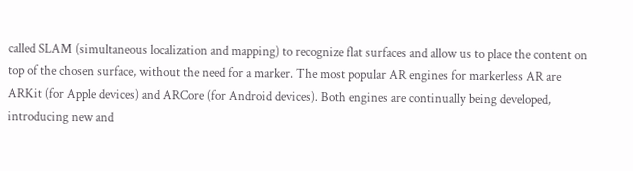called SLAM (simultaneous localization and mapping) to recognize flat surfaces and allow us to place the content on top of the chosen surface, without the need for a marker. The most popular AR engines for markerless AR are ARKit (for Apple devices) and ARCore (for Android devices). Both engines are continually being developed, introducing new and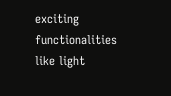exciting functionalities like light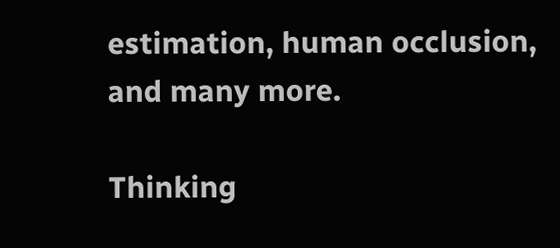estimation, human occlusion, and many more.

Thinking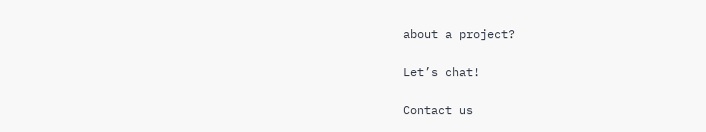about a project?

Let’s chat!

Contact us